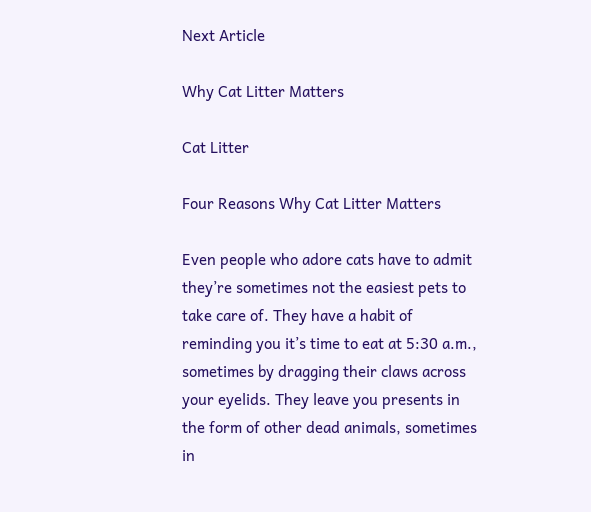Next Article

Why Cat Litter Matters

Cat Litter

Four Reasons Why Cat Litter Matters

Even people who adore cats have to admit they’re sometimes not the easiest pets to take care of. They have a habit of reminding you it’s time to eat at 5:30 a.m., sometimes by dragging their claws across your eyelids. They leave you presents in the form of other dead animals, sometimes in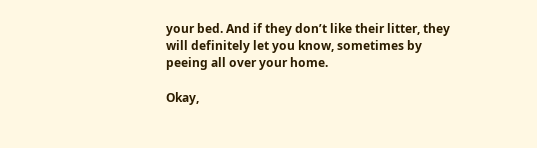your bed. And if they don’t like their litter, they will definitely let you know, sometimes by peeing all over your home.

Okay,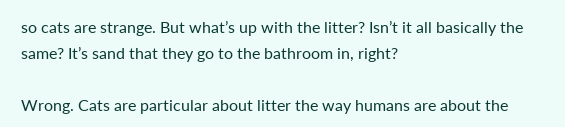so cats are strange. But what’s up with the litter? Isn’t it all basically the same? It’s sand that they go to the bathroom in, right?

Wrong. Cats are particular about litter the way humans are about the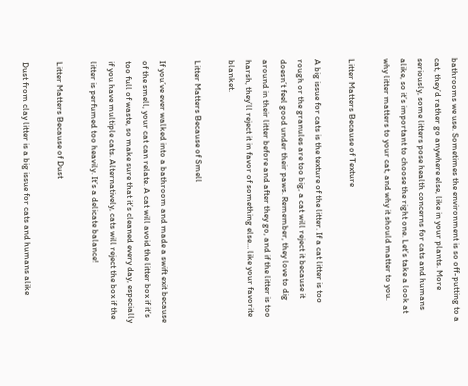bathrooms we use. Sometimes the environment is so off-putting to a cat, they’d rather go anywhere else, like in your plants. More seriously, some litters pose health concerns for cats and humans alike, so it’s important to choose the right one. Let’s take a look at why litter matters to your cat, and why it should matter to you.

Litter Matters Because of Texture

A big issue for cats is the texture of the litter. If a cat litter is too rough or the granules are too big, a cat will reject it because it doesn’t feel good under their paws. Remember, they love to dig around in their litter before and after they go, and if the litter is too harsh, they’ll reject it in favor of something else… like your favorite blanket.

Litter Matters Because of Smell

If you’ve ever walked into a bathroom and made a swift exit because of the smell, your cat can relate. A cat will avoid the litter box if it’s too full of waste, so make sure that it’s cleaned every day, especially if you have multiple cats. Alternatively, cats will reject the box if the litter is perfumed too heavily. It’s a delicate balance!

Litter Matters Because of Dust

Dust from clay litter is a big issue for cats and humans alike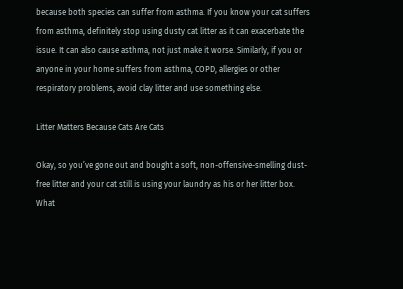because both species can suffer from asthma. If you know your cat suffers from asthma, definitely stop using dusty cat litter as it can exacerbate the issue. It can also cause asthma, not just make it worse. Similarly, if you or anyone in your home suffers from asthma, COPD, allergies or other respiratory problems, avoid clay litter and use something else.

Litter Matters Because Cats Are Cats

Okay, so you’ve gone out and bought a soft, non-offensive-smelling dust-free litter and your cat still is using your laundry as his or her litter box. What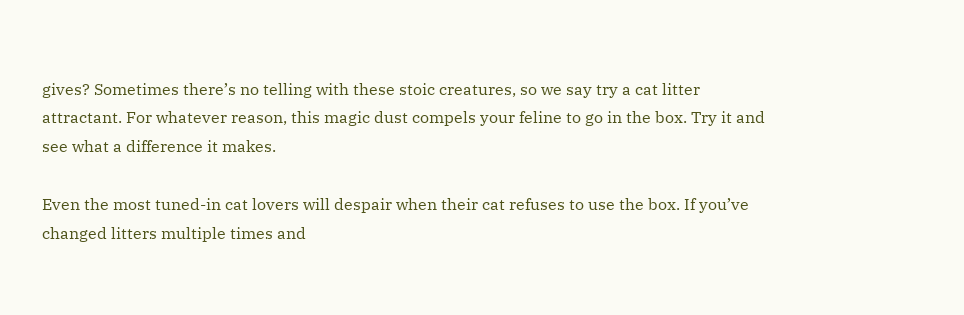gives? Sometimes there’s no telling with these stoic creatures, so we say try a cat litter attractant. For whatever reason, this magic dust compels your feline to go in the box. Try it and see what a difference it makes.

Even the most tuned-in cat lovers will despair when their cat refuses to use the box. If you’ve changed litters multiple times and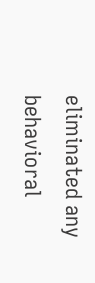eliminated any behavioral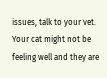issues, talk to your vet. Your cat might not be feeling well and they are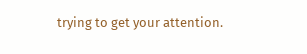trying to get your attention.